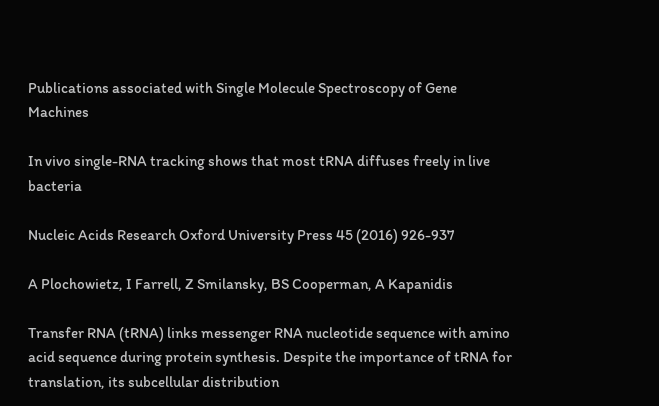Publications associated with Single Molecule Spectroscopy of Gene Machines

In vivo single-RNA tracking shows that most tRNA diffuses freely in live bacteria

Nucleic Acids Research Oxford University Press 45 (2016) 926-937

A Plochowietz, I Farrell, Z Smilansky, BS Cooperman, A Kapanidis

Transfer RNA (tRNA) links messenger RNA nucleotide sequence with amino acid sequence during protein synthesis. Despite the importance of tRNA for translation, its subcellular distribution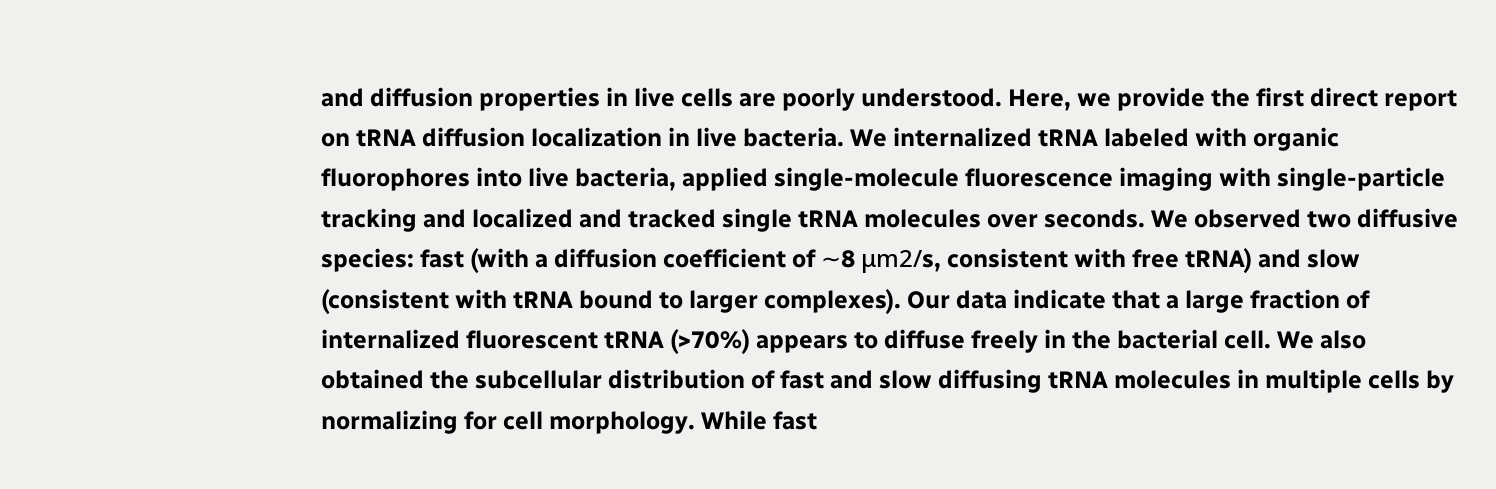and diffusion properties in live cells are poorly understood. Here, we provide the first direct report on tRNA diffusion localization in live bacteria. We internalized tRNA labeled with organic fluorophores into live bacteria, applied single-molecule fluorescence imaging with single-particle tracking and localized and tracked single tRNA molecules over seconds. We observed two diffusive species: fast (with a diffusion coefficient of ∼8 μm2/s, consistent with free tRNA) and slow (consistent with tRNA bound to larger complexes). Our data indicate that a large fraction of internalized fluorescent tRNA (>70%) appears to diffuse freely in the bacterial cell. We also obtained the subcellular distribution of fast and slow diffusing tRNA molecules in multiple cells by normalizing for cell morphology. While fast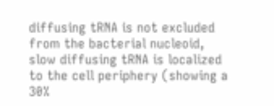diffusing tRNA is not excluded from the bacterial nucleoid, slow diffusing tRNA is localized to the cell periphery (showing a 30%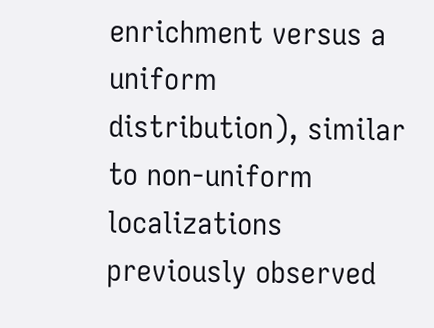enrichment versus a uniform distribution), similar to non-uniform localizations previously observed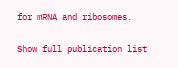for mRNA and ribosomes.

Show full publication list